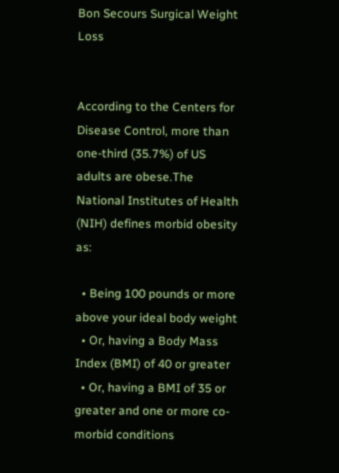Bon Secours Surgical Weight Loss


According to the Centers for Disease Control, more than one-third (35.7%) of US adults are obese.The National Institutes of Health (NIH) defines morbid obesity as:

  • Being 100 pounds or more above your ideal body weight
  • Or, having a Body Mass Index (BMI) of 40 or greater
  • Or, having a BMI of 35 or greater and one or more co-morbid conditions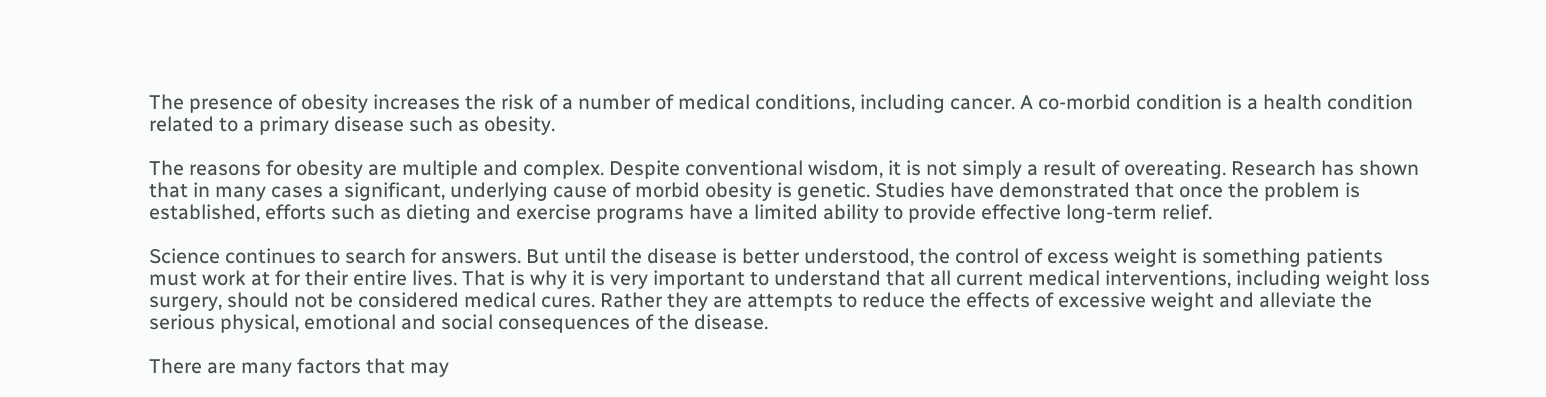The presence of obesity increases the risk of a number of medical conditions, including cancer. A co-morbid condition is a health condition related to a primary disease such as obesity.

The reasons for obesity are multiple and complex. Despite conventional wisdom, it is not simply a result of overeating. Research has shown that in many cases a significant, underlying cause of morbid obesity is genetic. Studies have demonstrated that once the problem is established, efforts such as dieting and exercise programs have a limited ability to provide effective long-term relief.

Science continues to search for answers. But until the disease is better understood, the control of excess weight is something patients must work at for their entire lives. That is why it is very important to understand that all current medical interventions, including weight loss surgery, should not be considered medical cures. Rather they are attempts to reduce the effects of excessive weight and alleviate the serious physical, emotional and social consequences of the disease.

There are many factors that may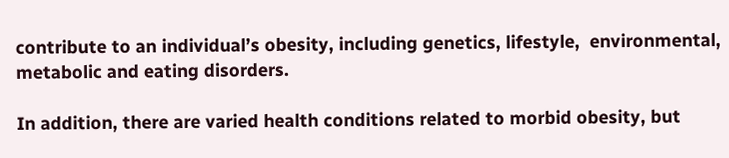contribute to an individual’s obesity, including genetics, lifestyle,  environmental, metabolic and eating disorders.

In addition, there are varied health conditions related to morbid obesity, but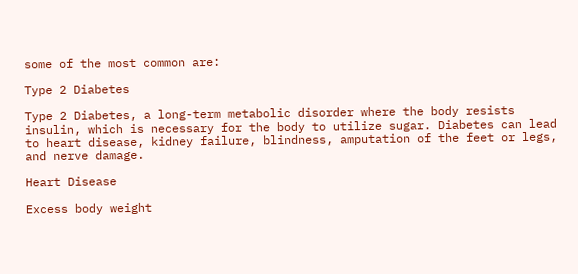some of the most common are:

Type 2 Diabetes

Type 2 Diabetes, a long-term metabolic disorder where the body resists insulin, which is necessary for the body to utilize sugar. Diabetes can lead to heart disease, kidney failure, blindness, amputation of the feet or legs, and nerve damage.

Heart Disease

Excess body weight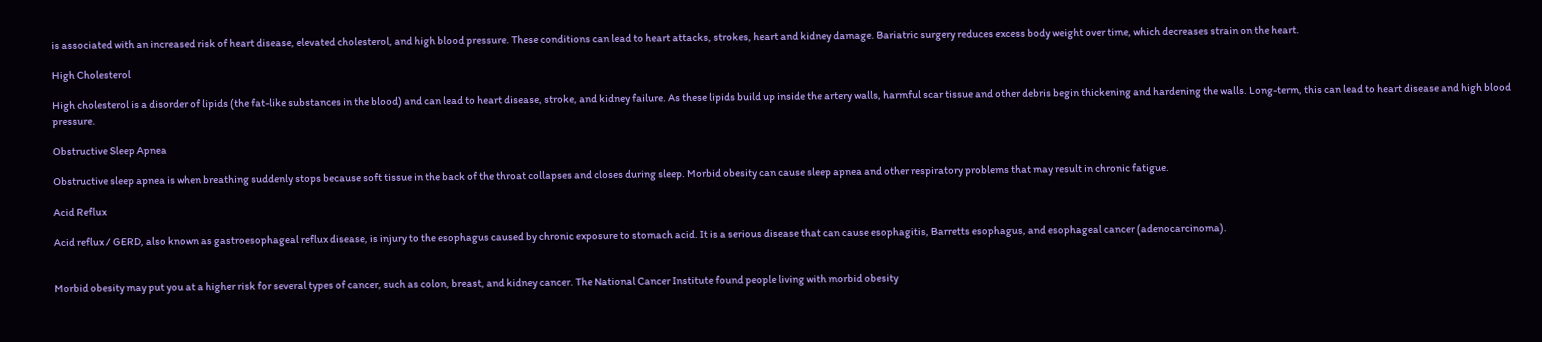is associated with an increased risk of heart disease, elevated cholesterol, and high blood pressure. These conditions can lead to heart attacks, strokes, heart and kidney damage. Bariatric surgery reduces excess body weight over time, which decreases strain on the heart.

High Cholesterol

High cholesterol is a disorder of lipids (the fat-like substances in the blood) and can lead to heart disease, stroke, and kidney failure. As these lipids build up inside the artery walls, harmful scar tissue and other debris begin thickening and hardening the walls. Long-term, this can lead to heart disease and high blood pressure.

Obstructive Sleep Apnea

Obstructive sleep apnea is when breathing suddenly stops because soft tissue in the back of the throat collapses and closes during sleep. Morbid obesity can cause sleep apnea and other respiratory problems that may result in chronic fatigue.

Acid Reflux

Acid reflux / GERD, also known as gastroesophageal reflux disease, is injury to the esophagus caused by chronic exposure to stomach acid. It is a serious disease that can cause esophagitis, Barretts esophagus, and esophageal cancer (adenocarcinoma).


Morbid obesity may put you at a higher risk for several types of cancer, such as colon, breast, and kidney cancer. The National Cancer Institute found people living with morbid obesity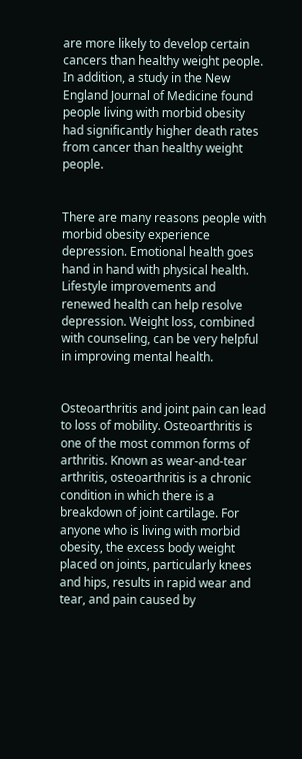are more likely to develop certain cancers than healthy weight people. In addition, a study in the New England Journal of Medicine found people living with morbid obesity had significantly higher death rates from cancer than healthy weight people.


There are many reasons people with morbid obesity experience depression. Emotional health goes hand in hand with physical health. Lifestyle improvements and renewed health can help resolve depression. Weight loss, combined with counseling, can be very helpful in improving mental health.


Osteoarthritis and joint pain can lead to loss of mobility. Osteoarthritis is one of the most common forms of arthritis. Known as wear-and-tear arthritis, osteoarthritis is a chronic condition in which there is a breakdown of joint cartilage. For anyone who is living with morbid obesity, the excess body weight placed on joints, particularly knees and hips, results in rapid wear and tear, and pain caused by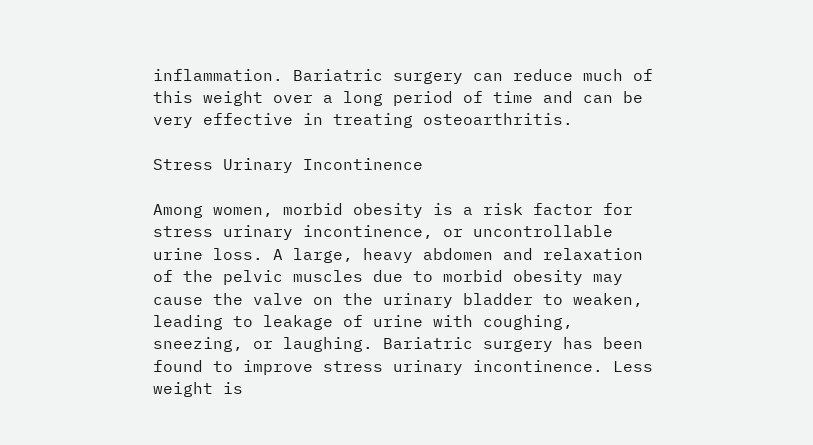inflammation. Bariatric surgery can reduce much of this weight over a long period of time and can be very effective in treating osteoarthritis.

Stress Urinary Incontinence

Among women, morbid obesity is a risk factor for stress urinary incontinence, or uncontrollable urine loss. A large, heavy abdomen and relaxation of the pelvic muscles due to morbid obesity may cause the valve on the urinary bladder to weaken, leading to leakage of urine with coughing, sneezing, or laughing. Bariatric surgery has been found to improve stress urinary incontinence. Less weight is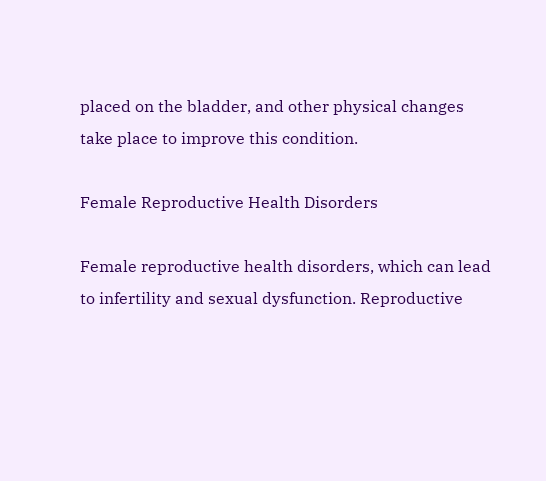placed on the bladder, and other physical changes take place to improve this condition.

Female Reproductive Health Disorders

Female reproductive health disorders, which can lead to infertility and sexual dysfunction. Reproductive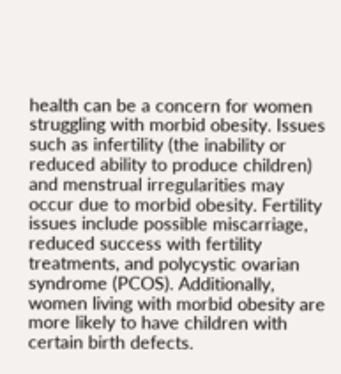health can be a concern for women struggling with morbid obesity. Issues such as infertility (the inability or reduced ability to produce children) and menstrual irregularities may occur due to morbid obesity. Fertility issues include possible miscarriage, reduced success with fertility treatments, and polycystic ovarian syndrome (PCOS). Additionally, women living with morbid obesity are more likely to have children with certain birth defects.